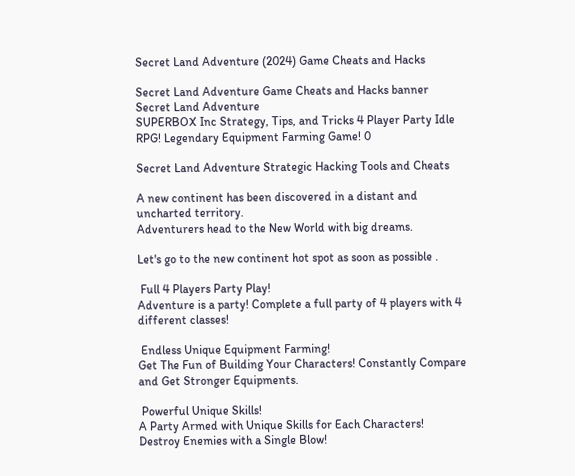Secret Land Adventure (2024) Game Cheats and Hacks

Secret Land Adventure Game Cheats and Hacks banner
Secret Land Adventure
SUPERBOX Inc Strategy, Tips, and Tricks 4 Player Party Idle RPG! Legendary Equipment Farming Game! 0

Secret Land Adventure Strategic Hacking Tools and Cheats

A new continent has been discovered in a distant and uncharted territory.
Adventurers head to the New World with big dreams.

Let's go to the new continent hot spot as soon as possible .

 Full 4 Players Party Play!
Adventure is a party! Complete a full party of 4 players with 4 different classes!

 Endless Unique Equipment Farming!
Get The Fun of Building Your Characters! Constantly Compare and Get Stronger Equipments.

 Powerful Unique Skills!
A Party Armed with Unique Skills for Each Characters!
Destroy Enemies with a Single Blow!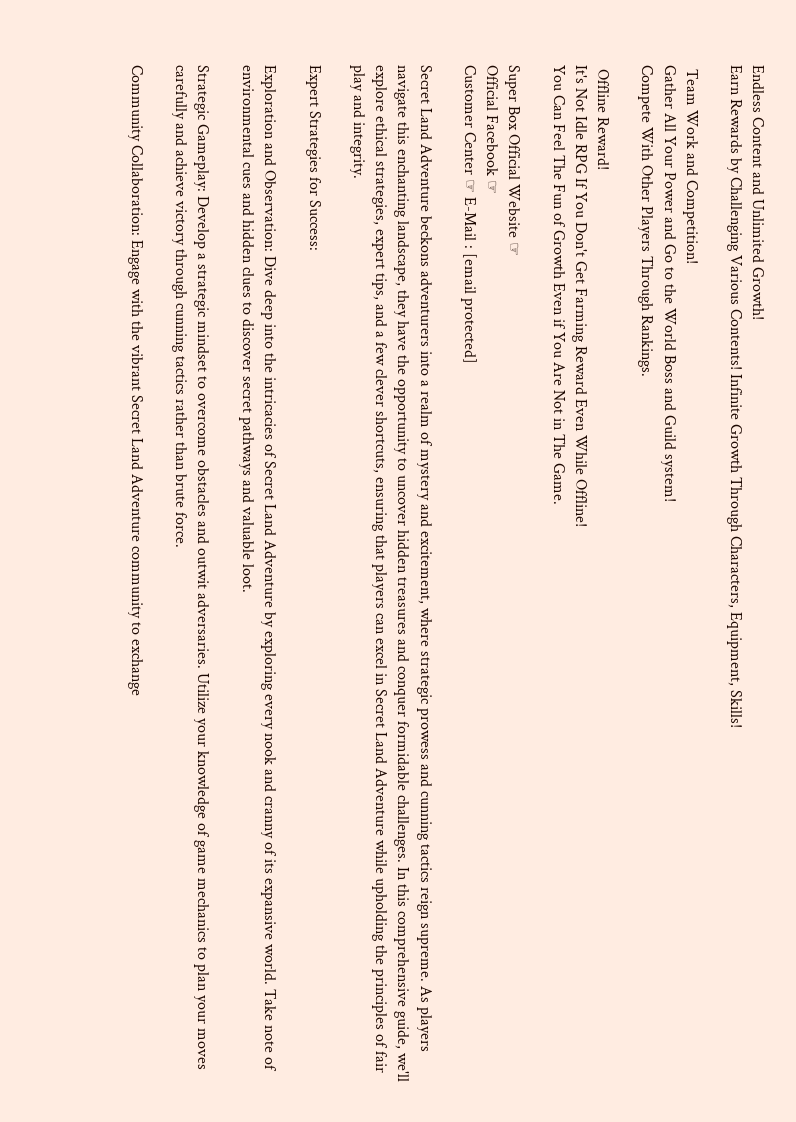Endless Content and Unlimited Growth!
Earn Rewards by Challenging Various Contents! Infinite Growth Through Characters, Equipment, Skills!

 Team Work and Competition!
Gather All Your Power and Go to the World Boss and Guild system!
Compete With Other Players Through Rankings.

 Offline Reward!
It's Not Idle RPG If You Don't Get Farming Reward Even While Offline!
You Can Feel The Fun of Growth Even if You Are Not in The Game.

Super Box Official Website ☞
Official Facebook ☞
Customer Center ☞ E-Mail : [email protected]

Secret Land Adventure beckons adventurers into a realm of mystery and excitement, where strategic prowess and cunning tactics reign supreme. As players navigate this enchanting landscape, they have the opportunity to uncover hidden treasures and conquer formidable challenges. In this comprehensive guide, we'll explore ethical strategies, expert tips, and a few clever shortcuts, ensuring that players can excel in Secret Land Adventure while upholding the principles of fair play and integrity.

Expert Strategies for Success:

Exploration and Observation: Dive deep into the intricacies of Secret Land Adventure by exploring every nook and cranny of its expansive world. Take note of environmental cues and hidden clues to discover secret pathways and valuable loot.

Strategic Gameplay: Develop a strategic mindset to overcome obstacles and outwit adversaries. Utilize your knowledge of game mechanics to plan your moves carefully and achieve victory through cunning tactics rather than brute force.

Community Collaboration: Engage with the vibrant Secret Land Adventure community to exchange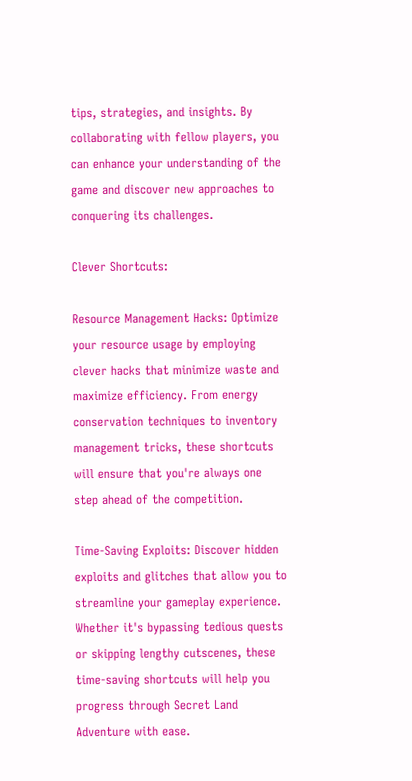tips, strategies, and insights. By collaborating with fellow players, you can enhance your understanding of the game and discover new approaches to conquering its challenges.

Clever Shortcuts:

Resource Management Hacks: Optimize your resource usage by employing clever hacks that minimize waste and maximize efficiency. From energy conservation techniques to inventory management tricks, these shortcuts will ensure that you're always one step ahead of the competition.

Time-Saving Exploits: Discover hidden exploits and glitches that allow you to streamline your gameplay experience. Whether it's bypassing tedious quests or skipping lengthy cutscenes, these time-saving shortcuts will help you progress through Secret Land Adventure with ease.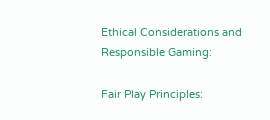Ethical Considerations and Responsible Gaming:

Fair Play Principles: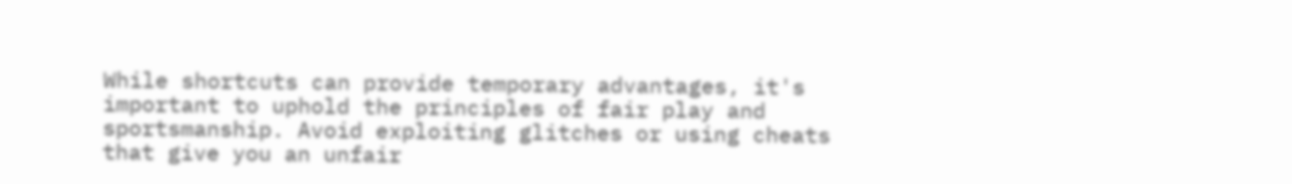While shortcuts can provide temporary advantages, it's important to uphold the principles of fair play and sportsmanship. Avoid exploiting glitches or using cheats that give you an unfair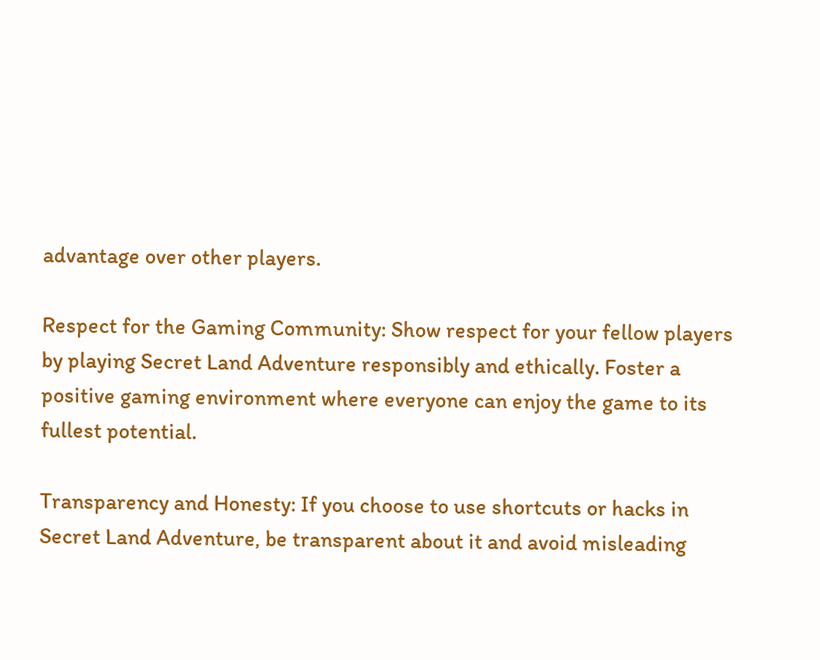advantage over other players.

Respect for the Gaming Community: Show respect for your fellow players by playing Secret Land Adventure responsibly and ethically. Foster a positive gaming environment where everyone can enjoy the game to its fullest potential.

Transparency and Honesty: If you choose to use shortcuts or hacks in Secret Land Adventure, be transparent about it and avoid misleading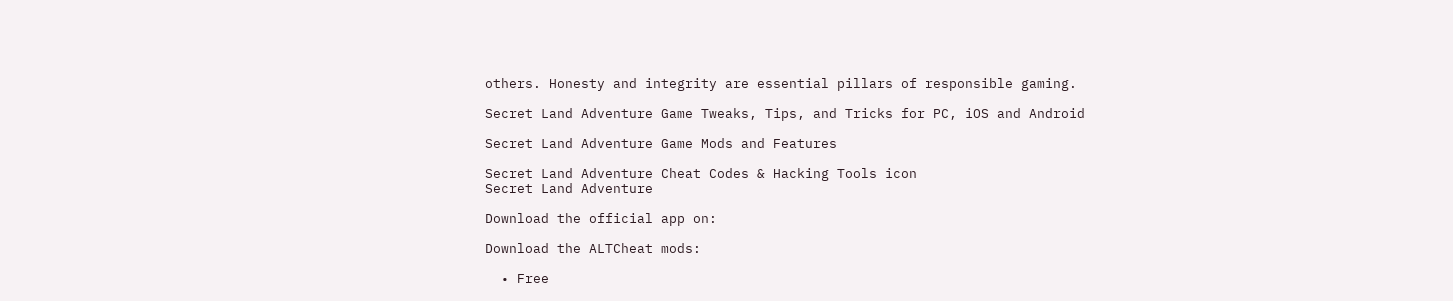others. Honesty and integrity are essential pillars of responsible gaming.

Secret Land Adventure Game Tweaks, Tips, and Tricks for PC, iOS and Android

Secret Land Adventure Game Mods and Features

Secret Land Adventure Cheat Codes & Hacking Tools icon
Secret Land Adventure

Download the official app on:

Download the ALTCheat mods:

  • Free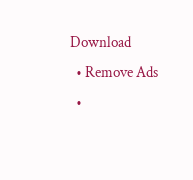Download
  • Remove Ads
  •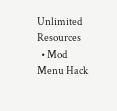Unlimited Resources
  • Mod Menu Hack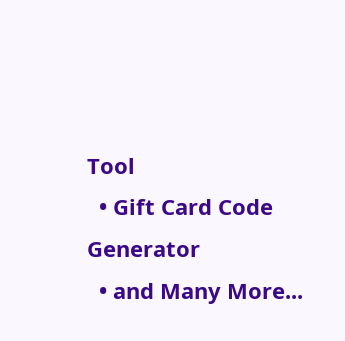Tool
  • Gift Card Code Generator
  • and Many More...